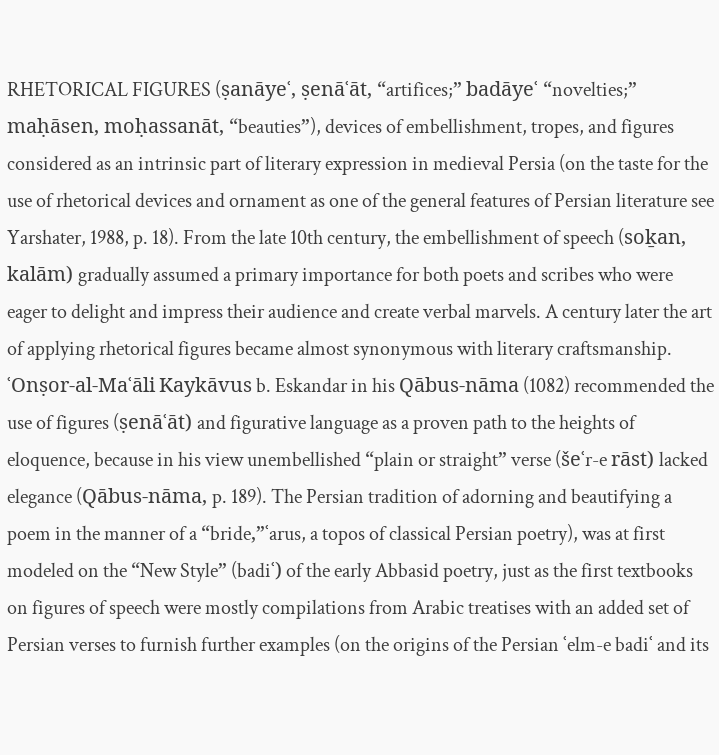RHETORICAL FIGURES (ṣanāyeʿ, ṣenāʿāt, “artifices;” badāyeʿ “novelties;” maḥāsen, moḥassanāt, “beauties”), devices of embellishment, tropes, and figures considered as an intrinsic part of literary expression in medieval Persia (on the taste for the use of rhetorical devices and ornament as one of the general features of Persian literature see Yarshater, 1988, p. 18). From the late 10th century, the embellishment of speech (soḵan, kalām) gradually assumed a primary importance for both poets and scribes who were eager to delight and impress their audience and create verbal marvels. A century later the art of applying rhetorical figures became almost synonymous with literary craftsmanship. ʿOnṣor-al-Maʿāli Kaykāvus b. Eskandar in his Qābus-nāma (1082) recommended the use of figures (ṣenāʿāt) and figurative language as a proven path to the heights of eloquence, because in his view unembellished “plain or straight” verse (šeʿr-e rāst) lacked elegance (Qābus-nāma, p. 189). The Persian tradition of adorning and beautifying a poem in the manner of a “bride,”ʿarus, a topos of classical Persian poetry), was at first modeled on the “New Style” (badiʿ) of the early Abbasid poetry, just as the first textbooks on figures of speech were mostly compilations from Arabic treatises with an added set of Persian verses to furnish further examples (on the origins of the Persian ʿelm-e badiʿ and its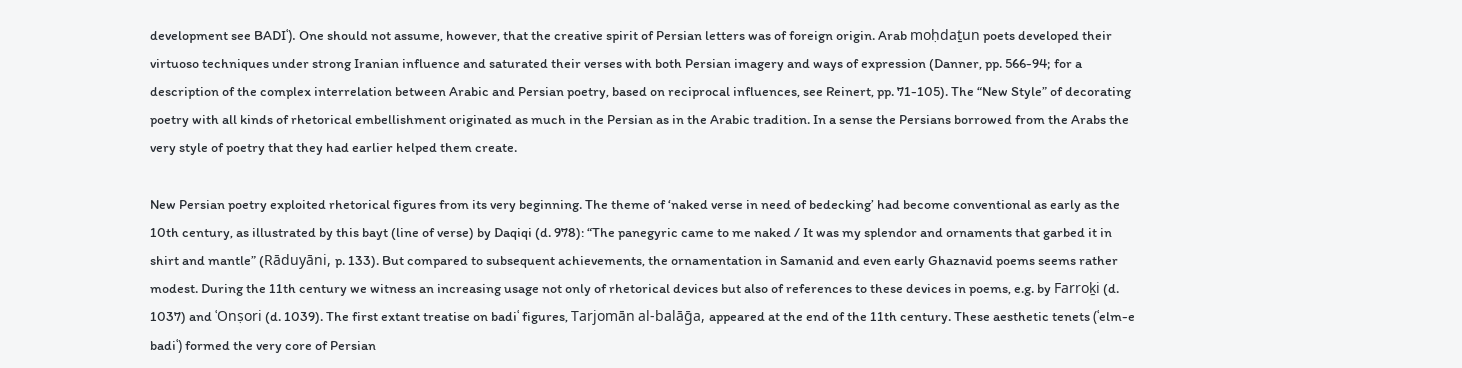development see BADIʿ). One should not assume, however, that the creative spirit of Persian letters was of foreign origin. Arab moḥdaṯun poets developed their virtuoso techniques under strong Iranian influence and saturated their verses with both Persian imagery and ways of expression (Danner, pp. 566-94; for a description of the complex interrelation between Arabic and Persian poetry, based on reciprocal influences, see Reinert, pp. 71-105). The “New Style” of decorating poetry with all kinds of rhetorical embellishment originated as much in the Persian as in the Arabic tradition. In a sense the Persians borrowed from the Arabs the very style of poetry that they had earlier helped them create.

New Persian poetry exploited rhetorical figures from its very beginning. The theme of ‘naked verse in need of bedecking’ had become conventional as early as the 10th century, as illustrated by this bayt (line of verse) by Daqiqi (d. 978): “The panegyric came to me naked / It was my splendor and ornaments that garbed it in shirt and mantle” (Rāduyāni, p. 133). But compared to subsequent achievements, the ornamentation in Samanid and even early Ghaznavid poems seems rather modest. During the 11th century we witness an increasing usage not only of rhetorical devices but also of references to these devices in poems, e.g. by Farroḵi (d. 1037) and ʿOnṣori (d. 1039). The first extant treatise on badiʿ figures, Tarjomān al-balāḡa, appeared at the end of the 11th century. These aesthetic tenets (ʿelm-e badiʿ) formed the very core of Persian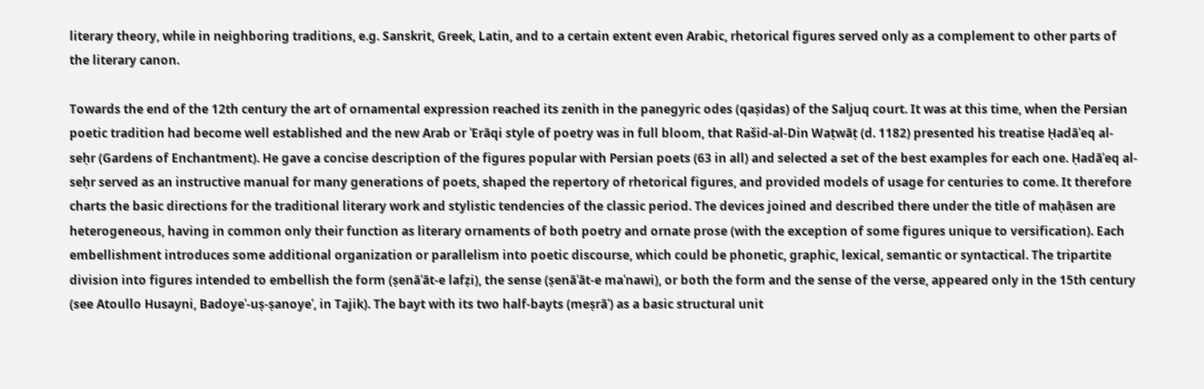literary theory, while in neighboring traditions, e.g. Sanskrit, Greek, Latin, and to a certain extent even Arabic, rhetorical figures served only as a complement to other parts of the literary canon.

Towards the end of the 12th century the art of ornamental expression reached its zenith in the panegyric odes (qaṣidas) of the Saljuq court. It was at this time, when the Persian poetic tradition had become well established and the new Arab or ʿErāqi style of poetry was in full bloom, that Rašid-al-Din Waṭwāṭ (d. 1182) presented his treatise Ḥadāʾeq al-seḥr (Gardens of Enchantment). He gave a concise description of the figures popular with Persian poets (63 in all) and selected a set of the best examples for each one. Ḥadāʾeq al-seḥr served as an instructive manual for many generations of poets, shaped the repertory of rhetorical figures, and provided models of usage for centuries to come. It therefore charts the basic directions for the traditional literary work and stylistic tendencies of the classic period. The devices joined and described there under the title of maḥāsen are heterogeneous, having in common only their function as literary ornaments of both poetry and ornate prose (with the exception of some figures unique to versification). Each embellishment introduces some additional organization or parallelism into poetic discourse, which could be phonetic, graphic, lexical, semantic or syntactical. The tripartite division into figures intended to embellish the form (ṣenāʿāt-e lafẓi), the sense (ṣenāʿāt-e maʿnawi), or both the form and the sense of the verse, appeared only in the 15th century (see Atoullo Husayni, Badoyeʿ-uṣ-ṣanoyeʿ, in Tajik). The bayt with its two half-bayts (meṣrāʿ) as a basic structural unit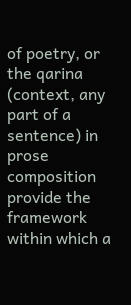of poetry, or the qarina (context, any part of a sentence) in prose composition provide the framework within which a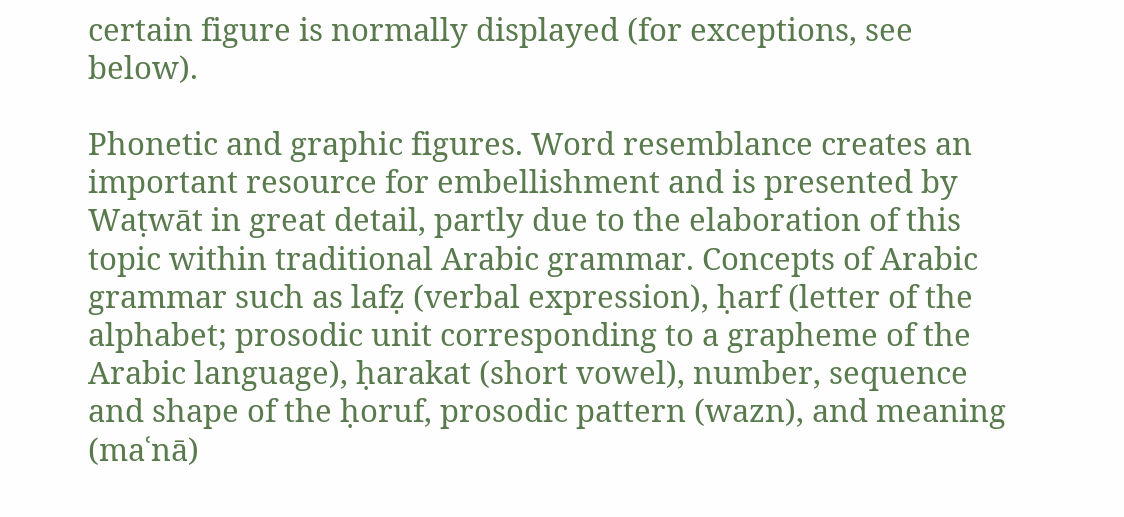certain figure is normally displayed (for exceptions, see below).

Phonetic and graphic figures. Word resemblance creates an important resource for embellishment and is presented by Waṭwāt in great detail, partly due to the elaboration of this topic within traditional Arabic grammar. Concepts of Arabic grammar such as lafẓ (verbal expression), ḥarf (letter of the alphabet; prosodic unit corresponding to a grapheme of the Arabic language), ḥarakat (short vowel), number, sequence and shape of the ḥoruf, prosodic pattern (wazn), and meaning (maʿnā)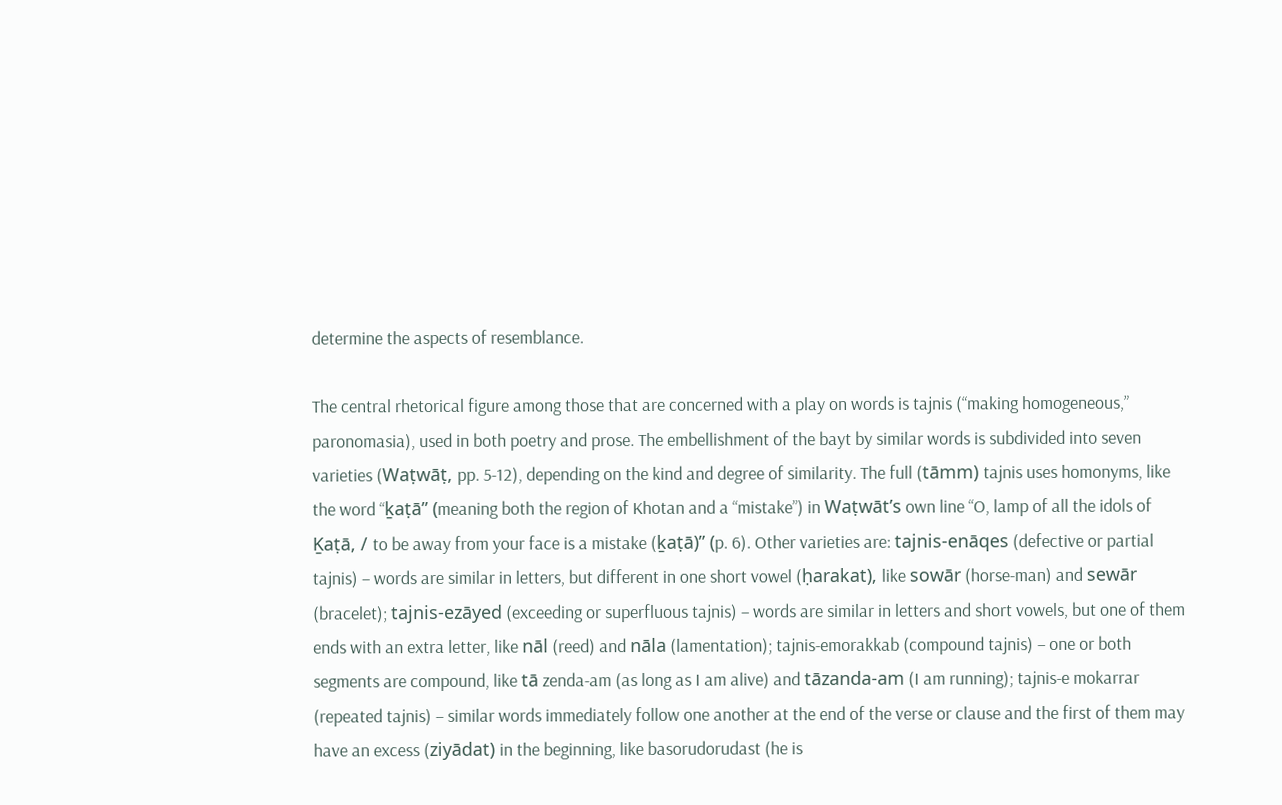determine the aspects of resemblance.

The central rhetorical figure among those that are concerned with a play on words is tajnis (“making homogeneous,” paronomasia), used in both poetry and prose. The embellishment of the bayt by similar words is subdivided into seven varieties (Waṭwāṭ, pp. 5-12), depending on the kind and degree of similarity. The full (tāmm) tajnis uses homonyms, like the word “ḵaṭā” (meaning both the region of Khotan and a “mistake”) in Waṭwāt’s own line “O, lamp of all the idols of Ḵaṭā, / to be away from your face is a mistake (ḵaṭā)” (p. 6). Other varieties are: tajnis-enāqes (defective or partial tajnis) – words are similar in letters, but different in one short vowel (ḥarakat), like sowār (horse-man) and sewār (bracelet); tajnis-ezāyed (exceeding or superfluous tajnis) – words are similar in letters and short vowels, but one of them ends with an extra letter, like nāl (reed) and nāla (lamentation); tajnis-emorakkab (compound tajnis) – one or both segments are compound, like tā zenda-am (as long as I am alive) and tāzanda-am (I am running); tajnis-e mokarrar (repeated tajnis) – similar words immediately follow one another at the end of the verse or clause and the first of them may have an excess (ziyādat) in the beginning, like basorudorudast (he is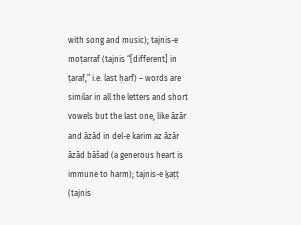with song and music); tajnis-e moṭarraf (tajnis “[different] in ṭaraf,” i.e. last ḥarf) – words are similar in all the letters and short vowels but the last one, like āzār and āzād in del-e karim az āzār āzād bāšad (a generous heart is immune to harm); tajnis-e ḵaṭṭ (tajnis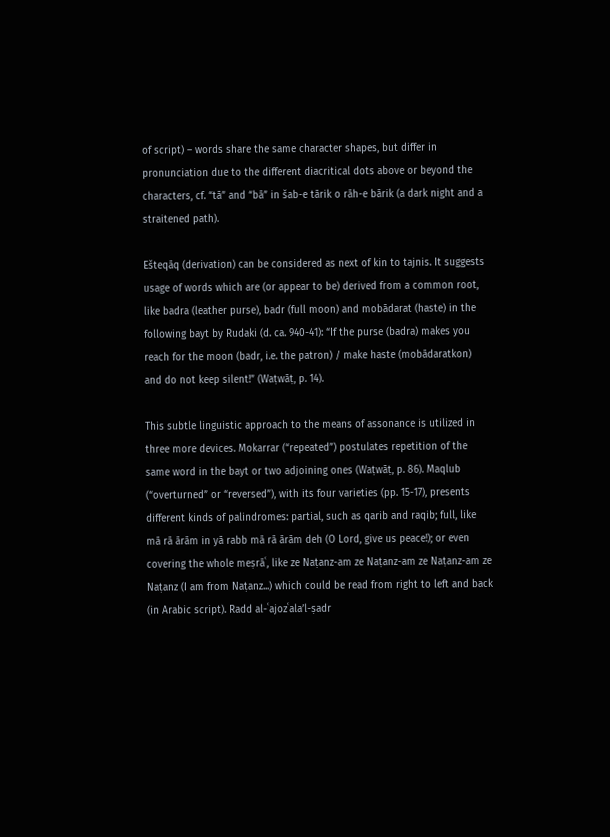of script) – words share the same character shapes, but differ in pronunciation due to the different diacritical dots above or beyond the characters, cf. “tā” and “bā” in šab-e tārik o rāh-e bārik (a dark night and a straitened path).

Ešteqāq (derivation) can be considered as next of kin to tajnis. It suggests usage of words which are (or appear to be) derived from a common root, like badra (leather purse), badr (full moon) and mobādarat (haste) in the following bayt by Rudaki (d. ca. 940-41): “If the purse (badra) makes you reach for the moon (badr, i.e. the patron) / make haste (mobādaratkon) and do not keep silent!” (Waṭwāṭ, p. 14).

This subtle linguistic approach to the means of assonance is utilized in three more devices. Mokarrar (“repeated”) postulates repetition of the same word in the bayt or two adjoining ones (Waṭwāṭ, p. 86). Maqlub (“overturned” or “reversed”), with its four varieties (pp. 15-17), presents different kinds of palindromes: partial, such as qarib and raqib; full, like mā rā ārām in yā rabb mā rā ārām deh (O Lord, give us peace!); or even covering the whole meṣrāʿ, like ze Naṭanz-am ze Naṭanz-am ze Naṭanz-am ze Naṭanz (I am from Naṭanz...) which could be read from right to left and back (in Arabic script). Radd al-ʿajozʿala’l-ṣadr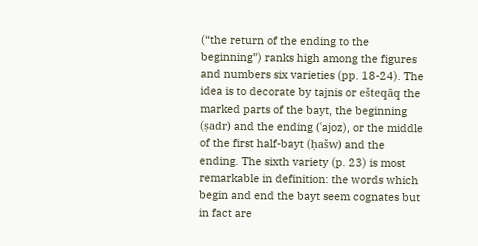(“the return of the ending to the beginning”) ranks high among the figures and numbers six varieties (pp. 18-24). The idea is to decorate by tajnis or ešteqāq the marked parts of the bayt, the beginning (ṣadr) and the ending (ʿajoz), or the middle of the first half-bayt (ḥašw) and the ending. The sixth variety (p. 23) is most remarkable in definition: the words which begin and end the bayt seem cognates but in fact are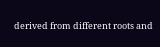derived from different roots and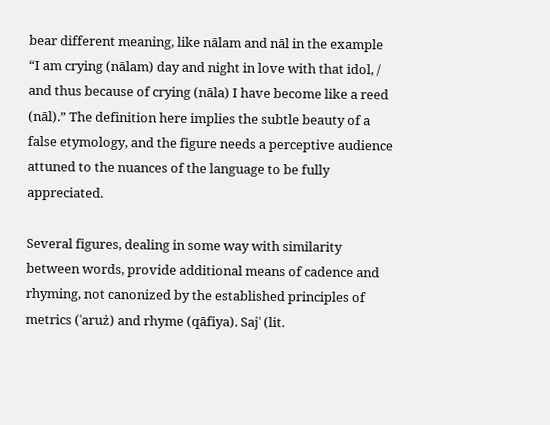bear different meaning, like nālam and nāl in the example “I am crying (nālam) day and night in love with that idol, / and thus because of crying (nāla) I have become like a reed (nāl).” The definition here implies the subtle beauty of a false etymology, and the figure needs a perceptive audience attuned to the nuances of the language to be fully appreciated.

Several figures, dealing in some way with similarity between words, provide additional means of cadence and rhyming, not canonized by the established principles of metrics (ʿaruż) and rhyme (qāfiya). Sajʿ (lit.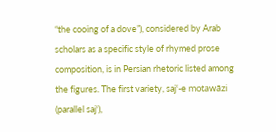“the cooing of a dove”), considered by Arab scholars as a specific style of rhymed prose composition, is in Persian rhetoric listed among the figures. The first variety, sajʿ-e motawāzi (parallel sajʿ),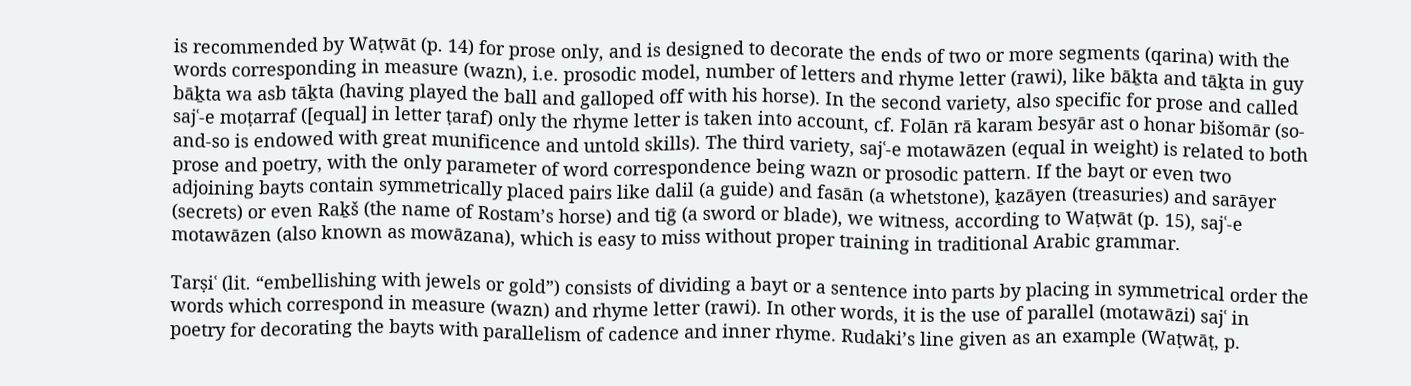is recommended by Waṭwāt (p. 14) for prose only, and is designed to decorate the ends of two or more segments (qarina) with the words corresponding in measure (wazn), i.e. prosodic model, number of letters and rhyme letter (rawi), like bāḵta and tāḵta in guy bāḵta wa asb tāḵta (having played the ball and galloped off with his horse). In the second variety, also specific for prose and called sajʿ-e moṭarraf ([equal] in letter ṭaraf) only the rhyme letter is taken into account, cf. Folān rā karam besyār ast o honar bišomār (so-and-so is endowed with great munificence and untold skills). The third variety, sajʿ-e motawāzen (equal in weight) is related to both prose and poetry, with the only parameter of word correspondence being wazn or prosodic pattern. If the bayt or even two adjoining bayts contain symmetrically placed pairs like dalil (a guide) and fasān (a whetstone), ḵazāyen (treasuries) and sarāyer (secrets) or even Raḵš (the name of Rostam’s horse) and tiḡ (a sword or blade), we witness, according to Waṭwāt (p. 15), sajʿ-e motawāzen (also known as mowāzana), which is easy to miss without proper training in traditional Arabic grammar.

Tarṣiʿ (lit. “embellishing with jewels or gold”) consists of dividing a bayt or a sentence into parts by placing in symmetrical order the words which correspond in measure (wazn) and rhyme letter (rawi). In other words, it is the use of parallel (motawāzi) sajʿ in poetry for decorating the bayts with parallelism of cadence and inner rhyme. Rudaki’s line given as an example (Waṭwāṭ, p.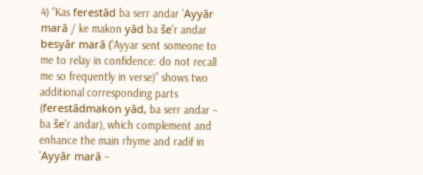4) “Kas ferestād ba serr andar ʿAyyār marā / ke makon yād ba šeʿr andar besyār marā (ʿAyyar sent someone to me to relay in confidence: do not recall me so frequently in verse)” shows two additional corresponding parts (ferestādmakon yād, ba serr andar – ba šeʿr andar), which complement and enhance the main rhyme and radif in ʿAyyār marā –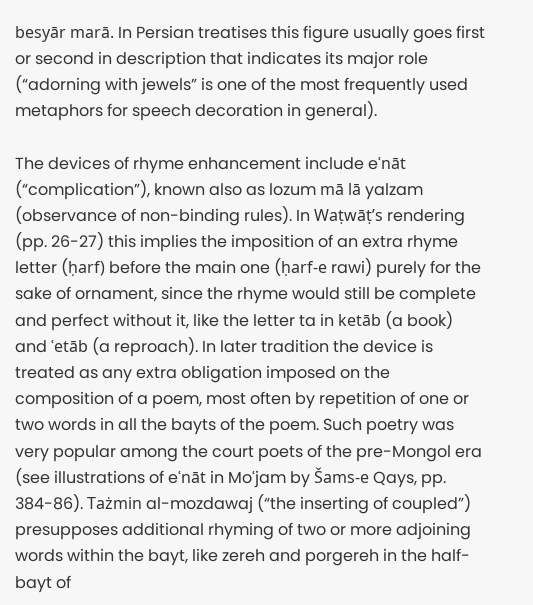besyār marā. In Persian treatises this figure usually goes first or second in description that indicates its major role (“adorning with jewels” is one of the most frequently used metaphors for speech decoration in general).

The devices of rhyme enhancement include eʿnāt (“complication”), known also as lozum mā lā yalzam (observance of non-binding rules). In Waṭwāṭ’s rendering (pp. 26-27) this implies the imposition of an extra rhyme letter (ḥarf) before the main one (ḥarf-e rawi) purely for the sake of ornament, since the rhyme would still be complete and perfect without it, like the letter ta in ketāb (a book) and ʿetāb (a reproach). In later tradition the device is treated as any extra obligation imposed on the composition of a poem, most often by repetition of one or two words in all the bayts of the poem. Such poetry was very popular among the court poets of the pre-Mongol era (see illustrations of eʿnāt in Moʿjam by Šams-e Qays, pp. 384-86). Tażmin al-mozdawaj (“the inserting of coupled”) presupposes additional rhyming of two or more adjoining words within the bayt, like zereh and porgereh in the half-bayt of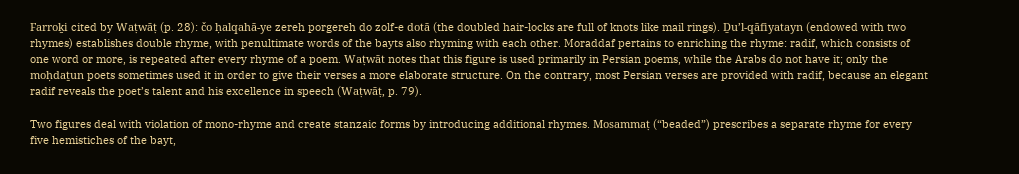Farroḵi cited by Waṭwāṭ (p. 28): čo ḥalqahā-ye zereh porgereh do zolf-e dotā (the doubled hair-locks are full of knots like mail rings). Ḏu’l-qāfiyatayn (endowed with two rhymes) establishes double rhyme, with penultimate words of the bayts also rhyming with each other. Moraddaf pertains to enriching the rhyme: radif, which consists of one word or more, is repeated after every rhyme of a poem. Waṭwāt notes that this figure is used primarily in Persian poems, while the Arabs do not have it; only the moḥdaṯun poets sometimes used it in order to give their verses a more elaborate structure. On the contrary, most Persian verses are provided with radif, because an elegant radif reveals the poet’s talent and his excellence in speech (Waṭwāṭ, p. 79).

Two figures deal with violation of mono-rhyme and create stanzaic forms by introducing additional rhymes. Mosammaṭ (“beaded”) prescribes a separate rhyme for every five hemistiches of the bayt,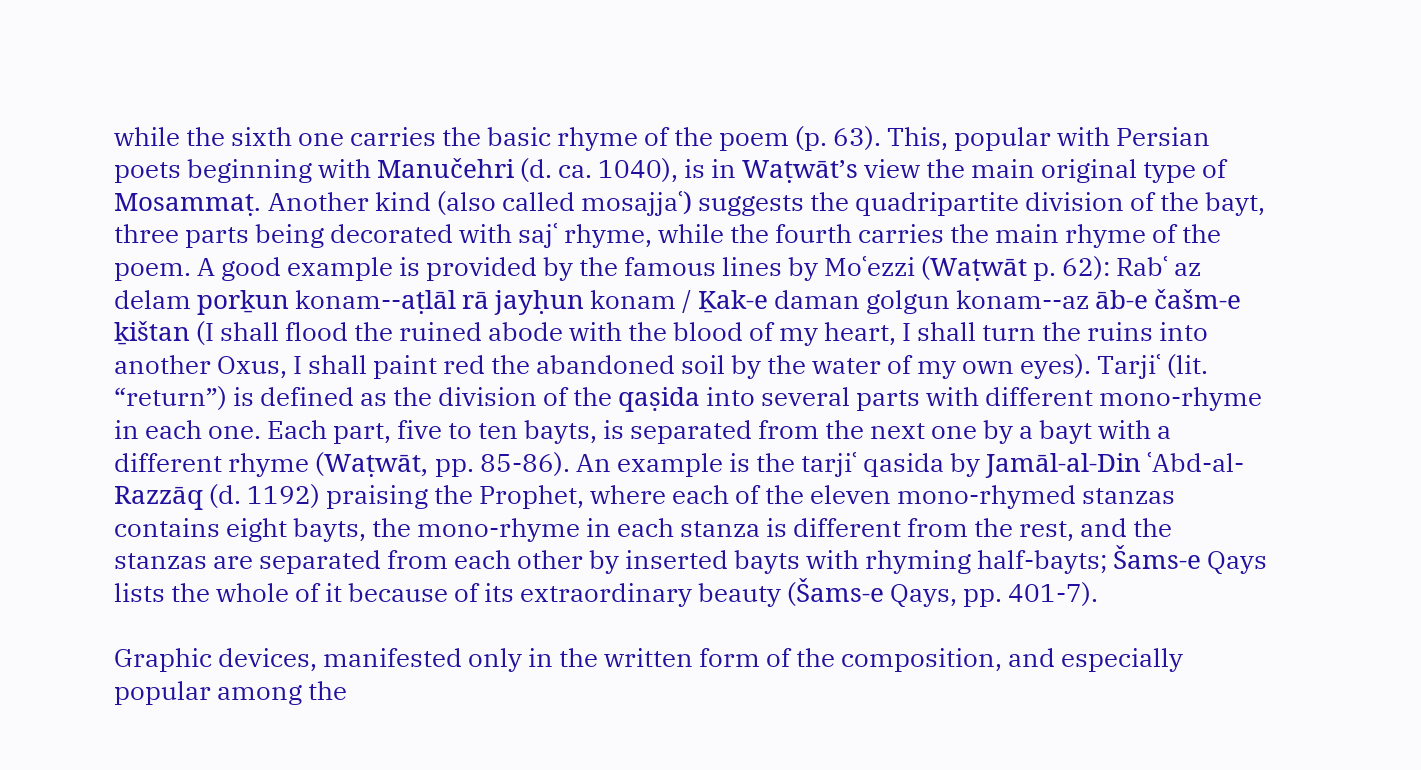while the sixth one carries the basic rhyme of the poem (p. 63). This, popular with Persian poets beginning with Manučehri (d. ca. 1040), is in Waṭwāt’s view the main original type of Mosammaṭ. Another kind (also called mosajjaʿ) suggests the quadripartite division of the bayt, three parts being decorated with sajʿ rhyme, while the fourth carries the main rhyme of the poem. A good example is provided by the famous lines by Moʿezzi (Waṭwāt p. 62): Rabʿ az delam porḵun konam--aṭlāl rā jayḥun konam / Ḵak-e daman golgun konam--az āb-e čašm-e ḵištan (I shall flood the ruined abode with the blood of my heart, I shall turn the ruins into another Oxus, I shall paint red the abandoned soil by the water of my own eyes). Tarjiʿ (lit. “return”) is defined as the division of the qaṣida into several parts with different mono-rhyme in each one. Each part, five to ten bayts, is separated from the next one by a bayt with a different rhyme (Waṭwāt, pp. 85-86). An example is the tarjiʿ qasida by Jamāl-al-Din ʿAbd-al-Razzāq (d. 1192) praising the Prophet, where each of the eleven mono-rhymed stanzas contains eight bayts, the mono-rhyme in each stanza is different from the rest, and the stanzas are separated from each other by inserted bayts with rhyming half-bayts; Šams-e Qays lists the whole of it because of its extraordinary beauty (Šams-e Qays, pp. 401-7).

Graphic devices, manifested only in the written form of the composition, and especially popular among the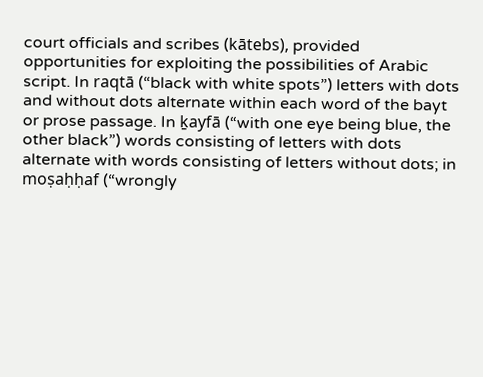court officials and scribes (kātebs), provided opportunities for exploiting the possibilities of Arabic script. In raqtā (“black with white spots”) letters with dots and without dots alternate within each word of the bayt or prose passage. In ḵayfā (“with one eye being blue, the other black”) words consisting of letters with dots alternate with words consisting of letters without dots; in moṣaḥḥaf (“wrongly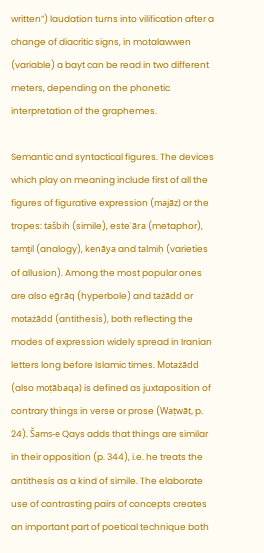written”) laudation turns into vilification after a change of diacritic signs, in motalawwen (variable) a bayt can be read in two different meters, depending on the phonetic interpretation of the graphemes.

Semantic and syntactical figures. The devices which play on meaning include first of all the figures of figurative expression (majāz) or the tropes: tašbih (simile), esteʿāra (metaphor), tamṯil (analogy), kenāya and talmiḥ (varieties of allusion). Among the most popular ones are also eḡrāq (hyperbole) and tażādd or motażādd (antithesis), both reflecting the modes of expression widely spread in Iranian letters long before Islamic times. Motażādd (also moṭābaqa) is defined as juxtaposition of contrary things in verse or prose (Waṭwāṭ, p. 24). Šams-e Qays adds that things are similar in their opposition (p. 344), i.e. he treats the antithesis as a kind of simile. The elaborate use of contrasting pairs of concepts creates an important part of poetical technique both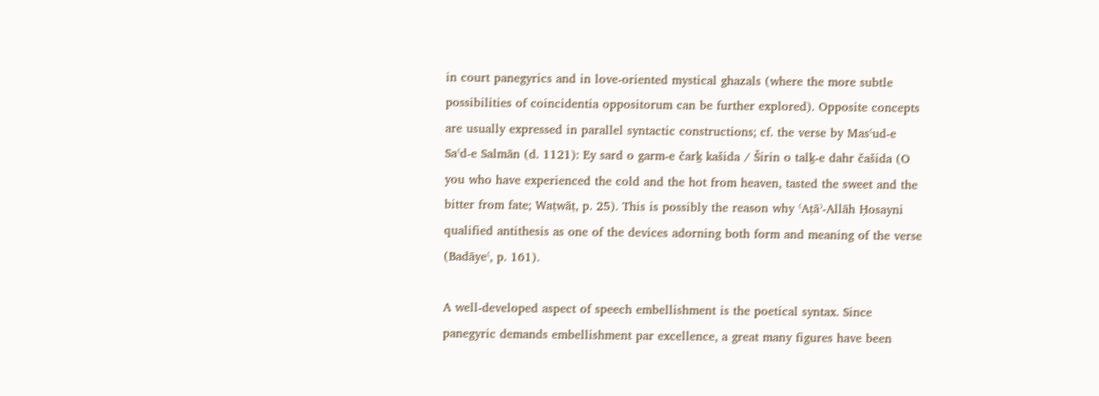in court panegyrics and in love-oriented mystical ghazals (where the more subtle possibilities of coincidentia oppositorum can be further explored). Opposite concepts are usually expressed in parallel syntactic constructions; cf. the verse by Masʿud-e Saʿd-e Salmān (d. 1121): Ey sard o garm-e čarḵ kašida / Širin o talḵ-e dahr čašida (O you who have experienced the cold and the hot from heaven, tasted the sweet and the bitter from fate; Waṭwāṭ, p. 25). This is possibly the reason why ʿAṭāʾ-Allāh Ḥosayni qualified antithesis as one of the devices adorning both form and meaning of the verse (Badāyeʿ, p. 161).

A well-developed aspect of speech embellishment is the poetical syntax. Since panegyric demands embellishment par excellence, a great many figures have been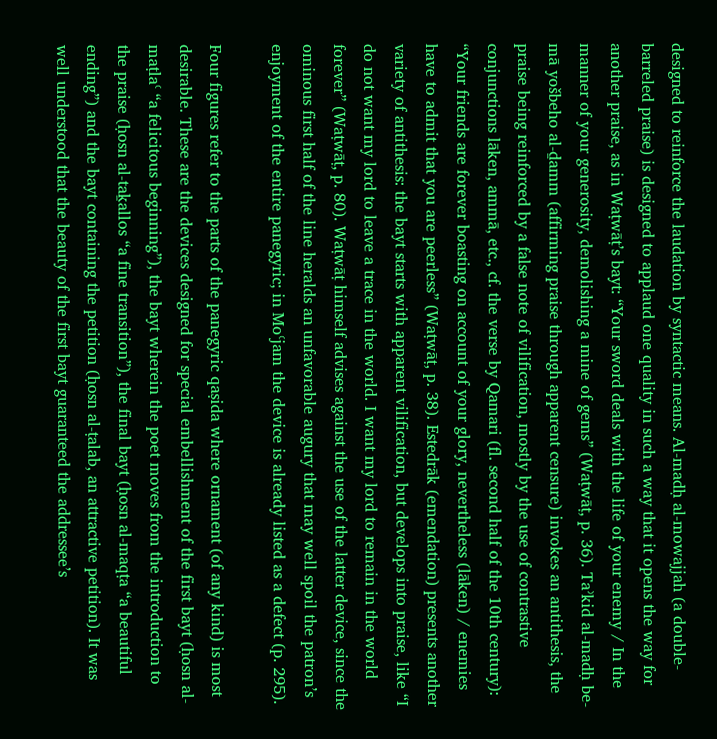designed to reinforce the laudation by syntactic means. Al-madḥ al-mowajjah (a double-barreled praise) is designed to applaud one quality in such a way that it opens the way for another praise, as in Waṭwāṭ’s bayt: “Your sword deals with the life of your enemy / In the manner of your generosity, demolishing a mine of gems” (Waṭwāṭ, p. 36). Taʾkid al-madḥ be-mā yošbeho al-ḏamm (affirming praise through apparent censure) invokes an antithesis, the praise being reinforced by a false note of vilification, mostly by the use of contrastive conjunctions lāken, ammā, etc., cf. the verse by Qamari (fl. second half of the 10th century): “Your friends are forever boasting on account of your glory, nevertheless (lāken) / enemies have to admit that you are peerless” (Waṭwāṭ, p. 38). Estedrāk (emendation) presents another variety of antithesis: the bayt starts with apparent vilification, but develops into praise, like “I do not want my lord to leave a trace in the world. I want my lord to remain in the world forever” (Waṭwāṭ, p. 80). Waṭwāṭ himself advises against the use of the latter device, since the ominous first half of the line heralds an unfavorable augury that may well spoil the patron’s enjoyment of the entire panegyric; in Moʿjam the device is already listed as a defect (p. 295).

Four figures refer to the parts of the panegyric qaṣida where ornament (of any kind) is most desirable. These are the devices designed for special embellishment of the first bayt (ḥosn al-maṭlaʿ “a felicitous beginning”), the bayt wherein the poet moves from the introduction to the praise (ḥosn al-taḵallos “a fine transition”), the final bayt (ḥosn al-maqṭa “a beautiful ending”) and the bayt containing the petition (ḥosn al-ṭalab, an attractive petition). It was well understood that the beauty of the first bayt guaranteed the addressee’s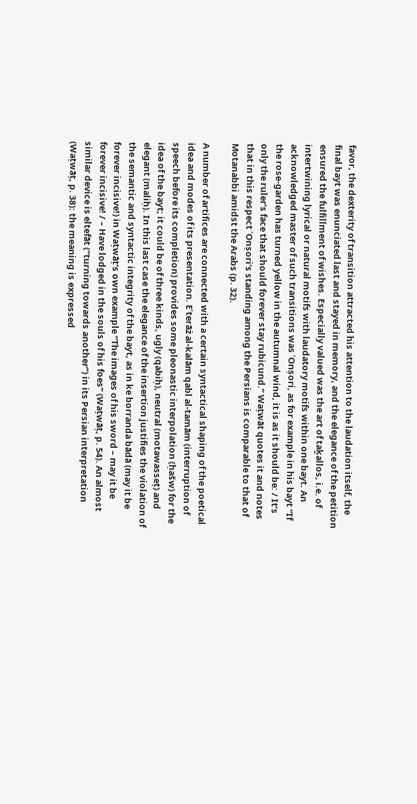favor, the dexterity of transition attracted his attention to the laudation itself, the final bayt was enunciated last and stayed in memory, and the elegance of the petition ensured the fulfillment of wishes. Especially valued was the art of taḵallos, i.e. of intertwining lyrical or natural motifs with laudatory motifs within one bayt. An acknowledged master of such transitions was ʿOnṣori, as for example in his bayt “If the rose-garden has turned yellow in the autumnal wind, it is as it should be: / It’s only the ruler’s face that should forever stay rubicund.” Waṭwāt quotes it and notes that in this respect ʿOnṣori’s standing among the Persians is comparable to that of Motanabbi amidst the Arabs (p. 32).

A number of artifices are connected with a certain syntactical shaping of the poetical idea and modes of its presentation. Eʿterāż al-kalām qabl al-tamām (interruption of speech before its completion) provides some pleonastic interpolation (ḥašw) for the idea of the bayt; it could be of three kinds, ugly (qabiḥ), neutral (motawasseṭ) and elegant (maliḥ). In this last case the elegance of the insertion justifies the violation of the semantic and syntactic integrity of the bayt, as in ke borranda bādā (may it be forever incisive!) in Waṭwāṭ’s own example “The images of his sword – may it be forever incisive! / – Have lodged in the souls of his foes” (Waṭwāṭ, p. 54). An almost similar device is eltefāt (“turning towards another”) in its Persian interpretation (Waṭwāṭ, p. 38): the meaning is expressed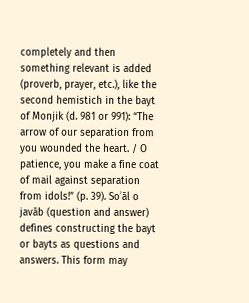completely and then something relevant is added (proverb, prayer, etc.), like the second hemistich in the bayt of Monjik (d. 981 or 991): “The arrow of our separation from you wounded the heart. / O patience, you make a fine coat of mail against separation from idols!” (p. 39). Soʾāl o javāb (question and answer) defines constructing the bayt or bayts as questions and answers. This form may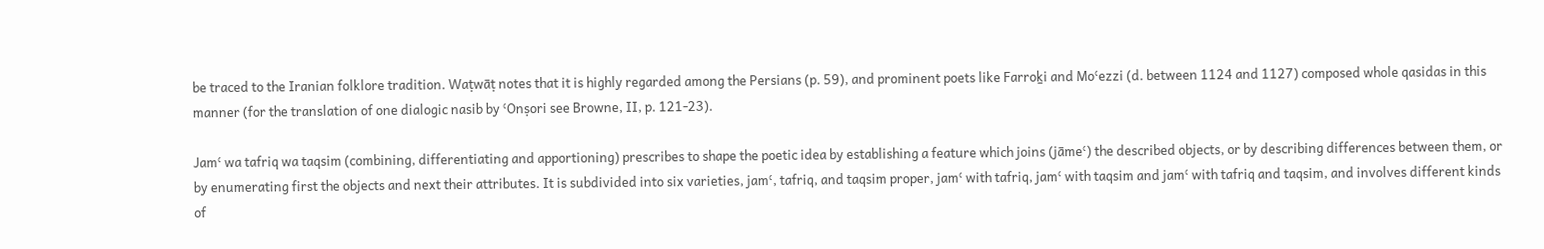be traced to the Iranian folklore tradition. Waṭwāṭ notes that it is highly regarded among the Persians (p. 59), and prominent poets like Farroḵi and Moʿezzi (d. between 1124 and 1127) composed whole qasidas in this manner (for the translation of one dialogic nasib by ʿOnṣori see Browne, II, p. 121-23).

Jamʿ wa tafriq wa taqsim (combining, differentiating and apportioning) prescribes to shape the poetic idea by establishing a feature which joins (jāmeʿ) the described objects, or by describing differences between them, or by enumerating first the objects and next their attributes. It is subdivided into six varieties, jamʿ, tafriq, and taqsim proper, jamʿ with tafriq, jamʿ with taqsim and jamʿ with tafriq and taqsim, and involves different kinds of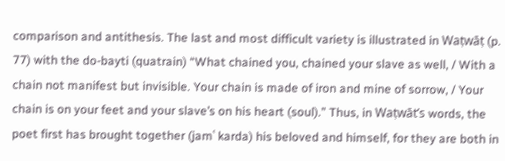comparison and antithesis. The last and most difficult variety is illustrated in Waṭwāṭ (p. 77) with the do-bayti (quatrain) “What chained you, chained your slave as well, / With a chain not manifest but invisible. Your chain is made of iron and mine of sorrow, / Your chain is on your feet and your slave’s on his heart (soul).” Thus, in Waṭwāt’s words, the poet first has brought together (jamʿ karda) his beloved and himself, for they are both in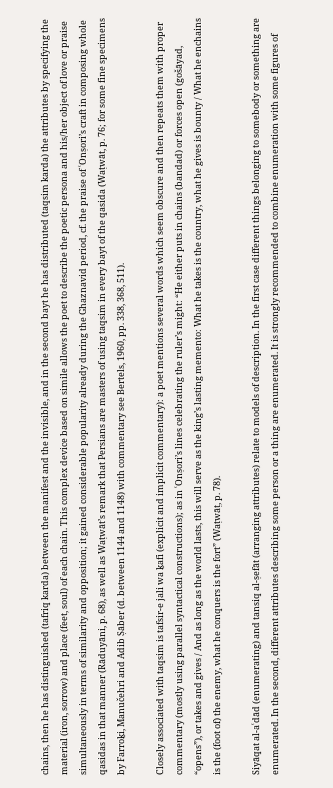chains, then he has distinguished (tafriq karda) between the manifest and the invisible, and in the second bayt he has distributed (taqsim karda) the attributes by specifying the material (iron, sorrow) and place (feet, soul) of each chain. This complex device based on simile allows the poet to describe the poetic persona and his/her object of love or praise simultaneously in terms of similarity and opposition; it gained considerable popularity already during the Ghaznavid period, cf. the praise of ʿOnṣori’s craft in composing whole qasidas in that manner (Rāduyāni, p. 68), as well as Waṭwāt’s remark that Persians are masters of using taqsim in every bayt of the qasida (Waṭwāt, p. 76; for some fine specimens by Farroḵi, Manučehri and Adib Ṣāber (d. between 1144 and 1148) with commentary see Bertels, 1960, pp. 338, 368, 511).

Closely associated with taqsim is tafsir-e jali wa ḵafi (explicit and implicit commentary): a poet mentions several words which seem obscure and then repeats them with proper commentary (mostly using parallel syntactical constructions); as in ʿOnṣori’s lines celebrating the ruler’s might: “He either puts in chains (bandad) or forces open (gošāyad, “opens”), or takes and gives / And as long as the world lasts, this will serve as the king’s lasting memento: What he takes is the country, what he gives is bounty / What he enchains is the (foot of) the enemy, what he conquers is the fort” (Waṭwāṭ, p. 78).

Siyāqat al-aʿdād (enumerating) and tansiq al-ṣefāt (arranging attributes) relate to models of description. In the first case different things belonging to somebody or something are enumerated. In the second, different attributes describing some person or a thing are enumerated. It is strongly recommended to combine enumeration with some figures of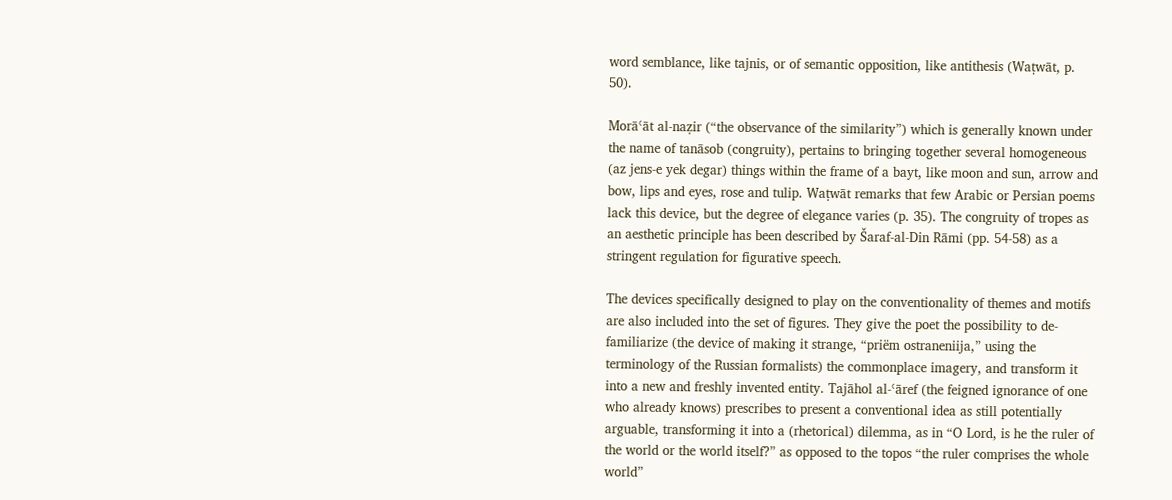word semblance, like tajnis, or of semantic opposition, like antithesis (Waṭwāt, p. 50).

Morāʿāt al-naẓir (“the observance of the similarity”) which is generally known under the name of tanāsob (congruity), pertains to bringing together several homogeneous (az jens-e yek degar) things within the frame of a bayt, like moon and sun, arrow and bow, lips and eyes, rose and tulip. Waṭwāt remarks that few Arabic or Persian poems lack this device, but the degree of elegance varies (p. 35). The congruity of tropes as an aesthetic principle has been described by Šaraf-al-Din Rāmi (pp. 54-58) as a stringent regulation for figurative speech.

The devices specifically designed to play on the conventionality of themes and motifs are also included into the set of figures. They give the poet the possibility to de-familiarize (the device of making it strange, “priëm ostraneniija,” using the terminology of the Russian formalists) the commonplace imagery, and transform it into a new and freshly invented entity. Tajāhol al-ʿāref (the feigned ignorance of one who already knows) prescribes to present a conventional idea as still potentially arguable, transforming it into a (rhetorical) dilemma, as in “O Lord, is he the ruler of the world or the world itself?” as opposed to the topos “the ruler comprises the whole world”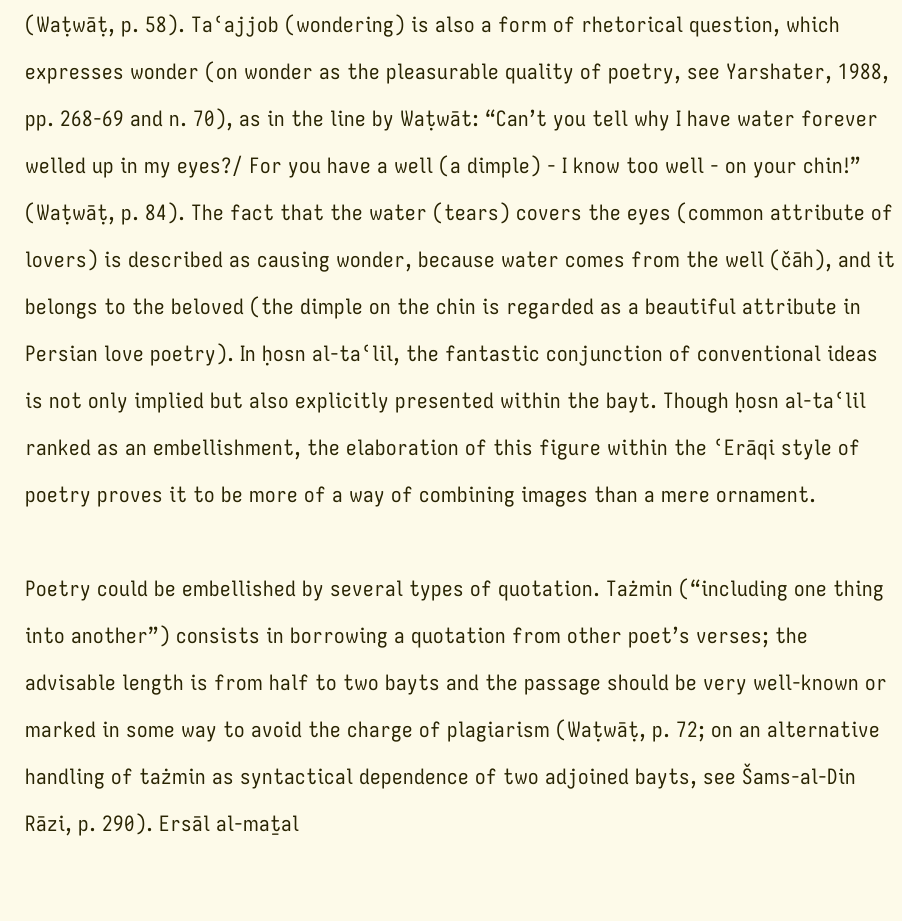(Waṭwāṭ, p. 58). Taʿajjob (wondering) is also a form of rhetorical question, which expresses wonder (on wonder as the pleasurable quality of poetry, see Yarshater, 1988, pp. 268-69 and n. 70), as in the line by Waṭwāt: “Can’t you tell why I have water forever welled up in my eyes?/ For you have a well (a dimple) - I know too well - on your chin!” (Waṭwāṭ, p. 84). The fact that the water (tears) covers the eyes (common attribute of lovers) is described as causing wonder, because water comes from the well (čāh), and it belongs to the beloved (the dimple on the chin is regarded as a beautiful attribute in Persian love poetry). In ḥosn al-taʿlil, the fantastic conjunction of conventional ideas is not only implied but also explicitly presented within the bayt. Though ḥosn al-taʿlil ranked as an embellishment, the elaboration of this figure within the ʿErāqi style of poetry proves it to be more of a way of combining images than a mere ornament.

Poetry could be embellished by several types of quotation. Tażmin (“including one thing into another”) consists in borrowing a quotation from other poet’s verses; the advisable length is from half to two bayts and the passage should be very well-known or marked in some way to avoid the charge of plagiarism (Waṭwāṭ, p. 72; on an alternative handling of tażmin as syntactical dependence of two adjoined bayts, see Šams-al-Din Rāzi, p. 290). Ersāl al-maṯal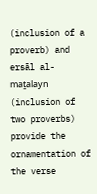(inclusion of a proverb) and ersāl al-maṯalayn (inclusion of two proverbs) provide the ornamentation of the verse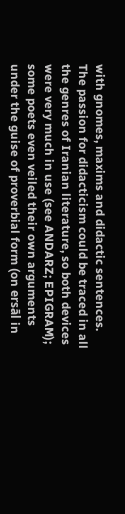with gnomes, maxims and didactic sentences. The passion for didacticism could be traced in all the genres of Iranian literature, so both devices were very much in use (see ANDARZ; EPIGRAM); some poets even veiled their own arguments under the guise of proverbial form (on ersāl in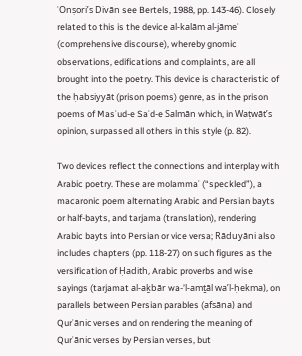ʿOnṣori’s Divān see Bertels, 1988, pp. 143-46). Closely related to this is the device al-kalām al-jāmeʿ (comprehensive discourse), whereby gnomic observations, edifications and complaints, are all brought into the poetry. This device is characteristic of the ḥabsiyyāt (prison poems) genre, as in the prison poems of Masʿud-e Saʿd-e Salmān which, in Waṭwāt’s opinion, surpassed all others in this style (p. 82).

Two devices reflect the connections and interplay with Arabic poetry. These are molammaʿ (“speckled”), a macaronic poem alternating Arabic and Persian bayts or half-bayts, and tarjama (translation), rendering Arabic bayts into Persian or vice versa; Rāduyāni also includes chapters (pp. 118-27) on such figures as the versification of Ḥadith, Arabic proverbs and wise sayings (tarjamat al-aḵbār wa-’l-amṯāl wa’l-ḥekma), on parallels between Persian parables (afsāna) and Qurʾānic verses and on rendering the meaning of Qurʾānic verses by Persian verses, but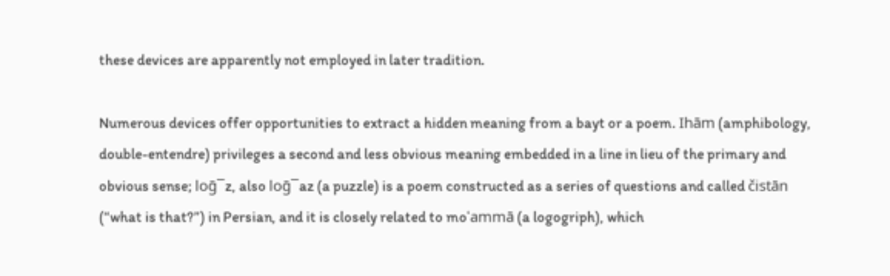these devices are apparently not employed in later tradition.

Numerous devices offer opportunities to extract a hidden meaning from a bayt or a poem. Ihām (amphibology, double-entendre) privileges a second and less obvious meaning embedded in a line in lieu of the primary and obvious sense; loḡ¯z, also loḡ¯az (a puzzle) is a poem constructed as a series of questions and called čistān (“what is that?”) in Persian, and it is closely related to moʿammā (a logogriph), which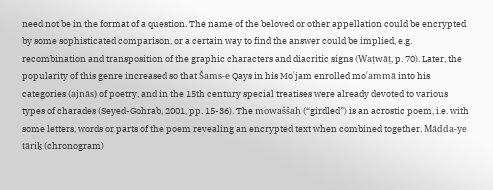need not be in the format of a question. The name of the beloved or other appellation could be encrypted by some sophisticated comparison, or a certain way to find the answer could be implied, e.g. recombination and transposition of the graphic characters and diacritic signs (Waṭwāṭ, p. 70). Later, the popularity of this genre increased so that Šams-e Qays in his Moʿjam enrolled moʿammā into his categories (ajnās) of poetry, and in the 15th century special treatises were already devoted to various types of charades (Seyed-Gohrab, 2001, pp. 15-36). The mowaššaḥ (“girdled”) is an acrostic poem, i.e. with some letters, words or parts of the poem revealing an encrypted text when combined together. Mādda-ye tāriḵ (chronogram)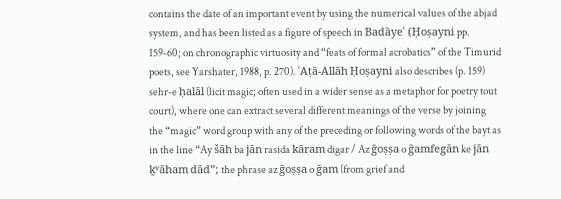contains the date of an important event by using the numerical values of the abjad system, and has been listed as a figure of speech in Badāyeʿ (Ḥoṣayni pp. 159-60; on chronographic virtuosity and “feats of formal acrobatics” of the Timurid poets, see Yarshater, 1988, p. 270). ʿAṭā-Allāh Ḥoṣayni also describes (p. 159) sehr-e ḥalāl (licit magic; often used in a wider sense as a metaphor for poetry tout court), where one can extract several different meanings of the verse by joining the “magic” word group with any of the preceding or following words of the bayt as in the line “Ay šāh ba jān rasida kāram digar / Az ḡoṣṣa o ḡamfegān ke jān ḵᵛāham dād”; the phrase az ḡoṣṣa o ḡam (from grief and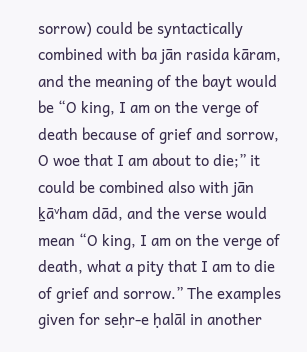sorrow) could be syntactically combined with ba jān rasida kāram, and the meaning of the bayt would be “O king, I am on the verge of death because of grief and sorrow, O woe that I am about to die;” it could be combined also with jān ḵāᵛham dād, and the verse would mean “O king, I am on the verge of death, what a pity that I am to die of grief and sorrow.” The examples given for seḥr-e ḥalāl in another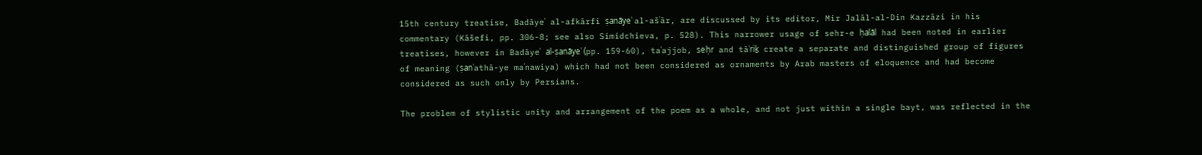15th century treatise, Badāyeʿ al-afkārfi ṣanāyeʿ al-ašʿār, are discussed by its editor, Mir Jalāl-al-Din Kazzāzi in his commentary (Kāšefi, pp. 306-8; see also Simidchieva, p. 528). This narrower usage of sehr-e ḥalāl had been noted in earlier treatises, however in Badāyeʿ al-ṣanāyeʿ (pp. 159-60), taʿajjob, seḥr and tāʿriḵ create a separate and distinguished group of figures of meaning (ṣanʿathā-ye maʿnawiya) which had not been considered as ornaments by Arab masters of eloquence and had become considered as such only by Persians.

The problem of stylistic unity and arrangement of the poem as a whole, and not just within a single bayt, was reflected in the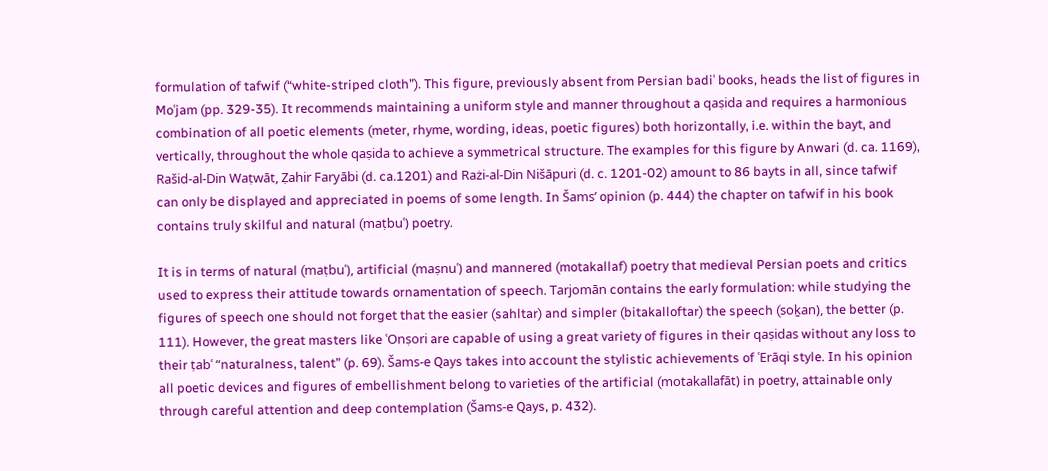formulation of tafwif (“white-striped cloth”). This figure, previously absent from Persian badiʿ books, heads the list of figures in Moʿjam (pp. 329-35). It recommends maintaining a uniform style and manner throughout a qaṣida and requires a harmonious combination of all poetic elements (meter, rhyme, wording, ideas, poetic figures) both horizontally, i.e. within the bayt, and vertically, throughout the whole qaṣida to achieve a symmetrical structure. The examples for this figure by Anwari (d. ca. 1169), Rašid-al-Din Waṭwāt, Ẓahir Faryābi (d. ca.1201) and Rażi-al-Din Nišāpuri (d. c. 1201-02) amount to 86 bayts in all, since tafwif can only be displayed and appreciated in poems of some length. In Šams’ opinion (p. 444) the chapter on tafwif in his book contains truly skilful and natural (maṭbuʿ) poetry.

It is in terms of natural (maṭbuʿ), artificial (maṣnuʿ) and mannered (motakallaf) poetry that medieval Persian poets and critics used to express their attitude towards ornamentation of speech. Tarjomān contains the early formulation: while studying the figures of speech one should not forget that the easier (sahltar) and simpler (bitakalloftar) the speech (soḵan), the better (p. 111). However, the great masters like ʿOnṣori are capable of using a great variety of figures in their qaṣidas without any loss to their ṭabʿ “naturalness, talent” (p. 69). Šams-e Qays takes into account the stylistic achievements of ʿErāqi style. In his opinion all poetic devices and figures of embellishment belong to varieties of the artificial (motakallafāt) in poetry, attainable only through careful attention and deep contemplation (Šams-e Qays, p. 432).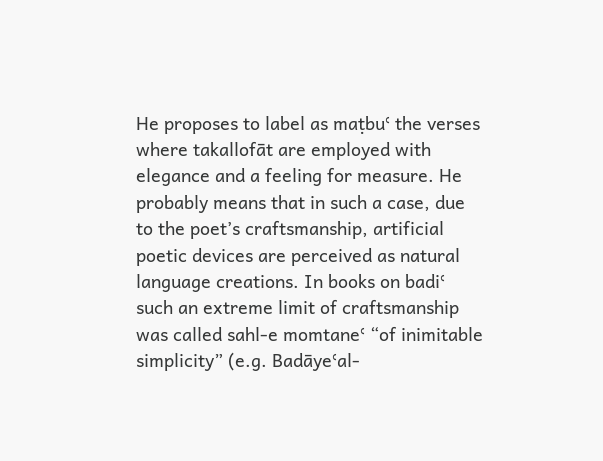He proposes to label as maṭbuʿ the verses where takallofāt are employed with elegance and a feeling for measure. He probably means that in such a case, due to the poet’s craftsmanship, artificial poetic devices are perceived as natural language creations. In books on badiʿ such an extreme limit of craftsmanship was called sahl-e momtaneʿ “of inimitable simplicity” (e.g. Badāyeʿal-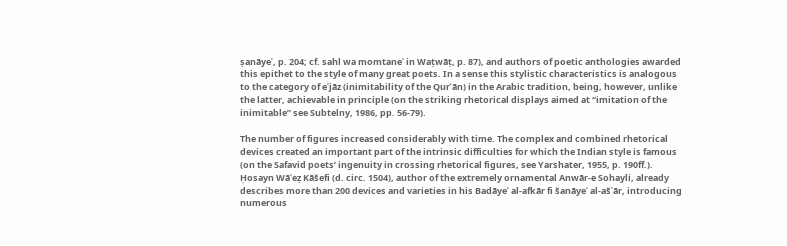ṣanāyeʿ, p. 204; cf. sahl wa momtaneʿ in Waṭwāṭ, p. 87), and authors of poetic anthologies awarded this epithet to the style of many great poets. In a sense this stylistic characteristics is analogous to the category of eʿjāz (inimitability of the Qurʾān) in the Arabic tradition, being, however, unlike the latter, achievable in principle (on the striking rhetorical displays aimed at “imitation of the inimitable” see Subtelny, 1986, pp. 56-79).

The number of figures increased considerably with time. The complex and combined rhetorical devices created an important part of the intrinsic difficulties for which the Indian style is famous (on the Safavid poets’ ingenuity in crossing rhetorical figures, see Yarshater, 1955, p. 190ff.). Ḥosayn Wāʿeẓ Kāšefi (d. circ. 1504), author of the extremely ornamental Anwār-e Sohayli, already describes more than 200 devices and varieties in his Badāyeʿ al-afkār fi šanāyeʿ al-ašʿār, introducing numerous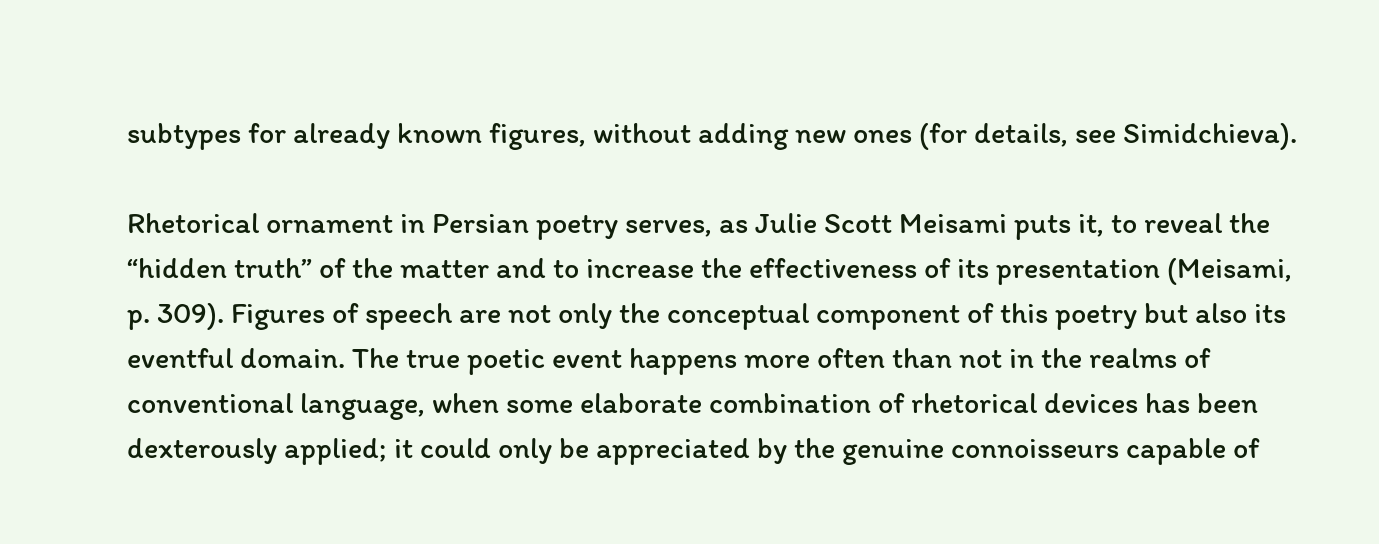subtypes for already known figures, without adding new ones (for details, see Simidchieva).

Rhetorical ornament in Persian poetry serves, as Julie Scott Meisami puts it, to reveal the “hidden truth” of the matter and to increase the effectiveness of its presentation (Meisami, p. 309). Figures of speech are not only the conceptual component of this poetry but also its eventful domain. The true poetic event happens more often than not in the realms of conventional language, when some elaborate combination of rhetorical devices has been dexterously applied; it could only be appreciated by the genuine connoisseurs capable of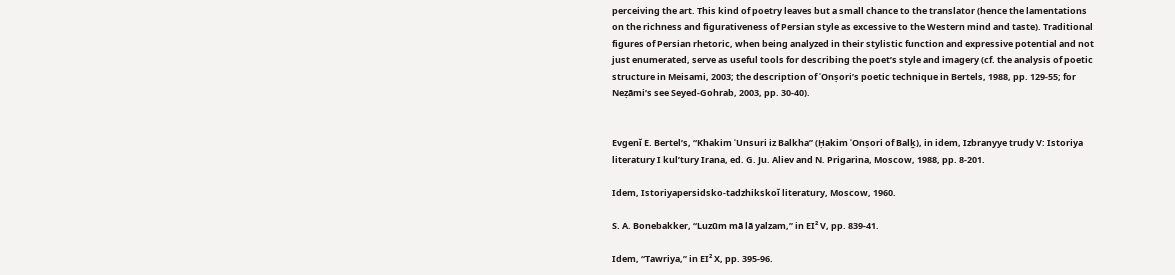perceiving the art. This kind of poetry leaves but a small chance to the translator (hence the lamentations on the richness and figurativeness of Persian style as excessive to the Western mind and taste). Traditional figures of Persian rhetoric, when being analyzed in their stylistic function and expressive potential and not just enumerated, serve as useful tools for describing the poet’s style and imagery (cf. the analysis of poetic structure in Meisami, 2003; the description of ʿOnṣori’s poetic technique in Bertels, 1988, pp. 129-55; for Neẓāmi’s see Seyed-Gohrab, 2003, pp. 30-40).


Evgenĭ E. Bertel’s, “Khakim ʿUnsuri iz Balkha” (Ḥakim ʿOnṣori of Balḵ), in idem, Izbranyye trudy V: Istoriya literatury I kul’tury Irana, ed. G. Ju. Aliev and N. Prigarina, Moscow, 1988, pp. 8-201.

Idem, Istoriyapersidsko-tadzhikskoĭ literatury, Moscow, 1960.

S. A. Bonebakker, “Luzūm mā lā yalzam,” in EI² V, pp. 839-41.

Idem, “Tawriya,” in EI² X, pp. 395-96.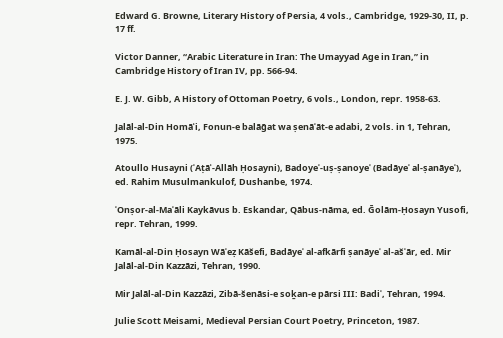Edward G. Browne, Literary History of Persia, 4 vols., Cambridge, 1929-30, II, p. 17 ff.

Victor Danner, “Arabic Literature in Iran: The Umayyad Age in Iran,” in Cambridge History of Iran IV, pp. 566-94.

E. J. W. Gibb, A History of Ottoman Poetry, 6 vols., London, repr. 1958-63.

Jalāl-al-Din Homāʾi, Fonun-e balāḡat wa ṣenāʿāt-e adabi, 2 vols. in 1, Tehran, 1975.

Atoullo Husayni (ʿAṭāʾ-Allāh Ḥosayni), Badoyeʿ-uṣ-ṣanoyeʿ (Badāyeʿ al-ṣanāyeʿ), ed. Rahim Musulmankulof, Dushanbe, 1974.

ʿOnṣor-al-Maʿāli Kaykāvus b. Eskandar, Qābus-nāma, ed. Ḡolām-Ḥosayn Yusofi, repr. Tehran, 1999.

Kamāl-al-Din Ḥosayn Wāʿeẓ Kāšefi, Badāyeʿ al-afkārfi ṣanāyeʿ al-ašʿār, ed. Mir Jalāl-al-Din Kazzāzi, Tehran, 1990.

Mir Jalāl-al-Din Kazzāzi, Zibā-šenāsi-e soḵan-e pārsi III: Badiʿ, Tehran, 1994.

Julie Scott Meisami, Medieval Persian Court Poetry, Princeton, 1987.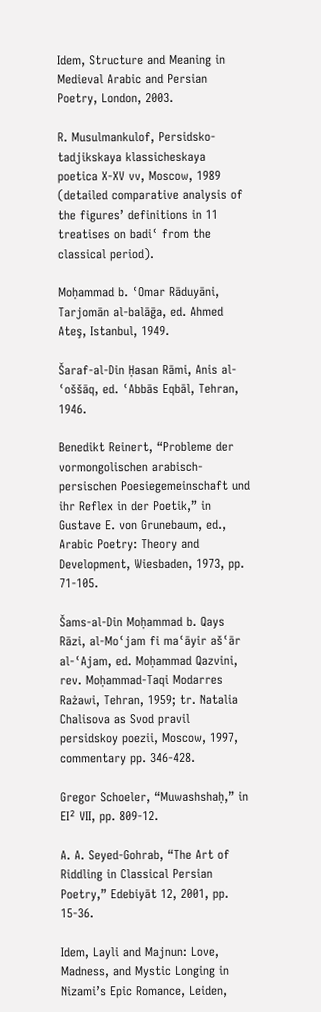Idem, Structure and Meaning in Medieval Arabic and Persian Poetry, London, 2003.

R. Musulmankulof, Persidsko-tadjikskaya klassicheskaya poetica X-XV vv, Moscow, 1989 (detailed comparative analysis of the figures’ definitions in 11 treatises on badiʿ from the classical period).

Moḥammad b. ʿOmar Rāduyāni, Tarjomān al-balāḡa, ed. Ahmed Ateş, Istanbul, 1949.

Šaraf-al-Din Ḥasan Rāmi, Anis al-ʿoššāq, ed. ʿAbbās Eqbāl, Tehran, 1946.

Benedikt Reinert, “Probleme der vormongolischen arabisch-persischen Poesiegemeinschaft und ihr Reflex in der Poetik,” in Gustave E. von Grunebaum, ed., Arabic Poetry: Theory and Development, Wiesbaden, 1973, pp. 71-105.

Šams-al-Din Moḥammad b. Qays Rāzi, al-Moʿjam fi maʿāyir ašʿār al-ʿAjam, ed. Moḥammad Qazvini, rev. Moḥammad-Taqi Modarres Rażawi, Tehran, 1959; tr. Natalia Chalisova as Svod pravil persidskoy poezii, Moscow, 1997, commentary pp. 346-428.

Gregor Schoeler, “Muwashshaḥ,” in EI² VII, pp. 809-12.

A. A. Seyed-Gohrab, “The Art of Riddling in Classical Persian Poetry,” Edebiyāt 12, 2001, pp. 15-36.

Idem, Layli and Majnun: Love, Madness, and Mystic Longing in Nizami’s Epic Romance, Leiden,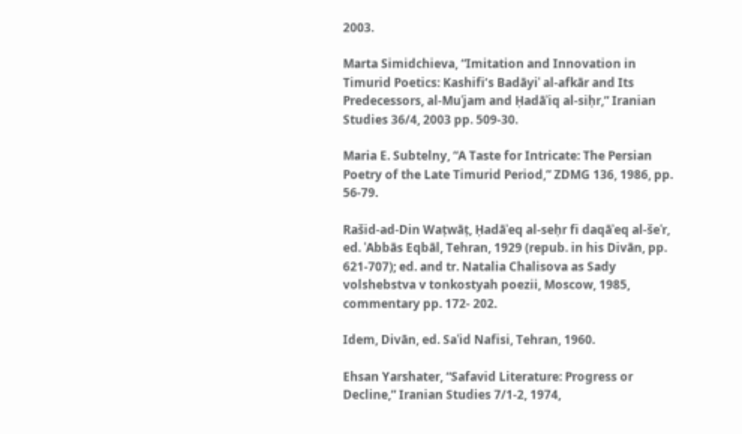2003.

Marta Simidchieva, “Imitation and Innovation in Timurid Poetics: Kashifi’s Badāyiʿ al-afkār and Its Predecessors, al-Muʿjam and Ḥadāʾiq al-siḥr,” Iranian Studies 36/4, 2003 pp. 509-30.

Maria E. Subtelny, “A Taste for Intricate: The Persian Poetry of the Late Timurid Period,” ZDMG 136, 1986, pp. 56-79.

Rašid-ad-Din Waṭwāṭ, Ḥadāʾeq al-seḥr fi daqāʾeq al-šeʿr, ed. ʿAbbās Eqbāl, Tehran, 1929 (repub. in his Divān, pp. 621-707); ed. and tr. Natalia Chalisova as Sady volshebstva v tonkostyah poezii, Moscow, 1985, commentary pp. 172- 202.

Idem, Divān, ed. Saʿid Nafisi, Tehran, 1960.

Ehsan Yarshater, “Safavid Literature: Progress or Decline,” Iranian Studies 7/1-2, 1974,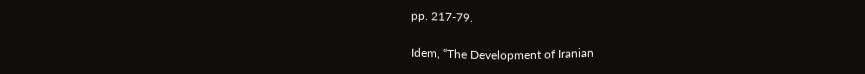pp. 217-79.

Idem, “The Development of Iranian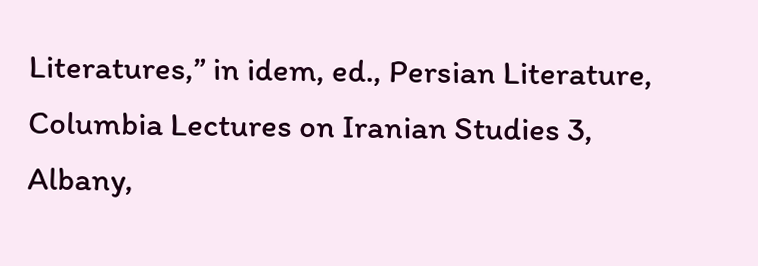Literatures,” in idem, ed., Persian Literature, Columbia Lectures on Iranian Studies 3, Albany,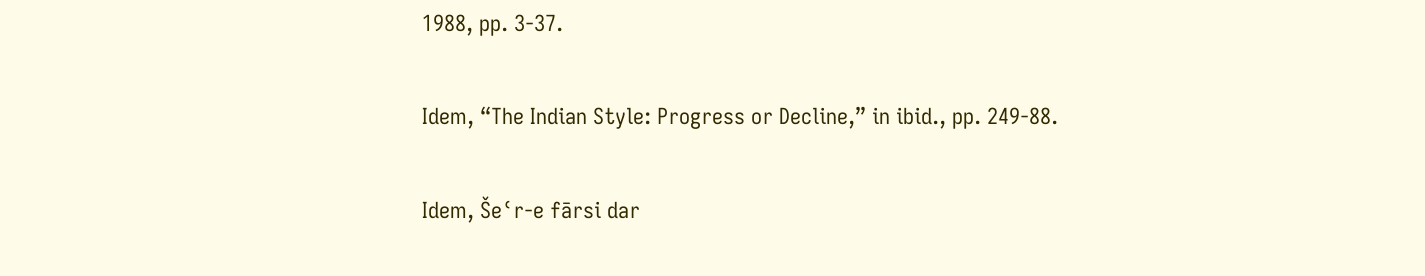1988, pp. 3-37.

Idem, “The Indian Style: Progress or Decline,” in ibid., pp. 249-88.

Idem, Šeʿr-e fārsi dar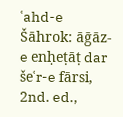ʿahd-e Šāhrok: āḡāz-e enḥeṭāṭ dar šeʿr-e fārsi, 2nd. ed.,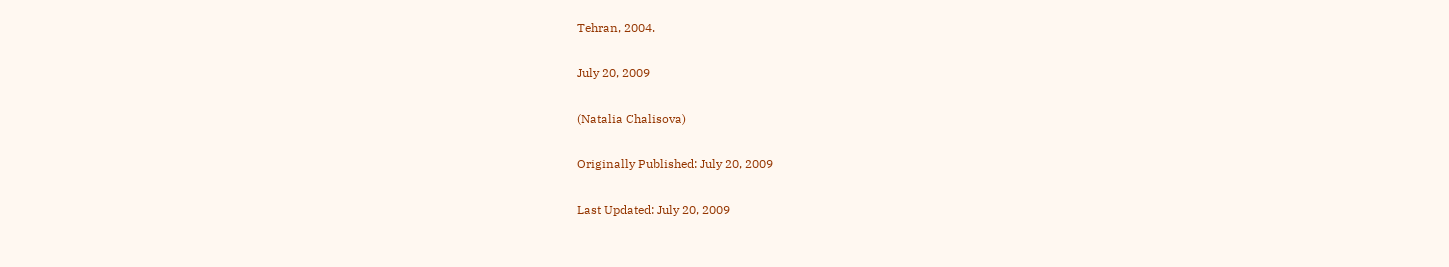Tehran, 2004.

July 20, 2009

(Natalia Chalisova)

Originally Published: July 20, 2009

Last Updated: July 20, 2009